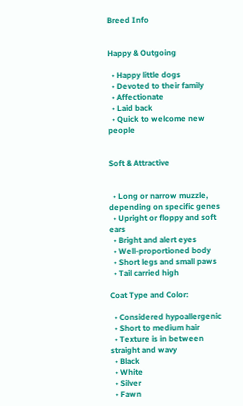Breed Info


Happy & Outgoing

  • Happy little dogs
  • Devoted to their family
  • Affectionate
  • Laid back
  • Quick to welcome new people


Soft & Attractive


  • Long or narrow muzzle, depending on specific genes
  • Upright or floppy and soft ears
  • Bright and alert eyes
  • Well-proportioned body
  • Short legs and small paws
  • Tail carried high

Coat Type and Color:

  • Considered hypoallergenic
  • Short to medium hair
  • Texture is in between straight and wavy
  • Black
  • White
  • Silver
  • Fawn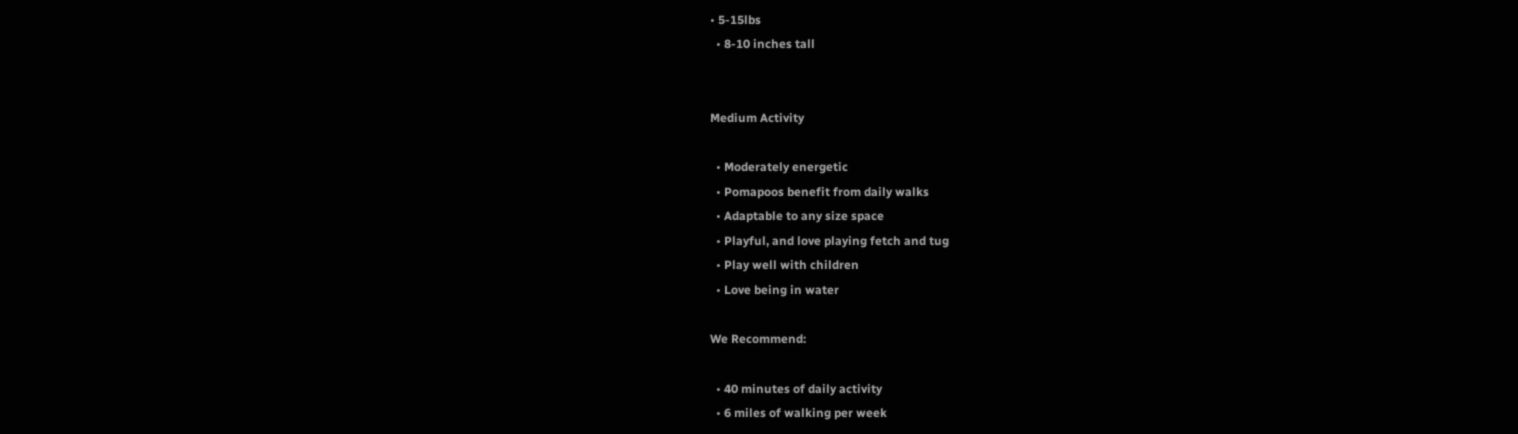• 5-15lbs
  • 8-10 inches tall


Medium Activity

  • Moderately energetic
  • Pomapoos benefit from daily walks
  • Adaptable to any size space
  • Playful, and love playing fetch and tug
  • Play well with children
  • Love being in water

We Recommend:

  • 40 minutes of daily activity
  • 6 miles of walking per week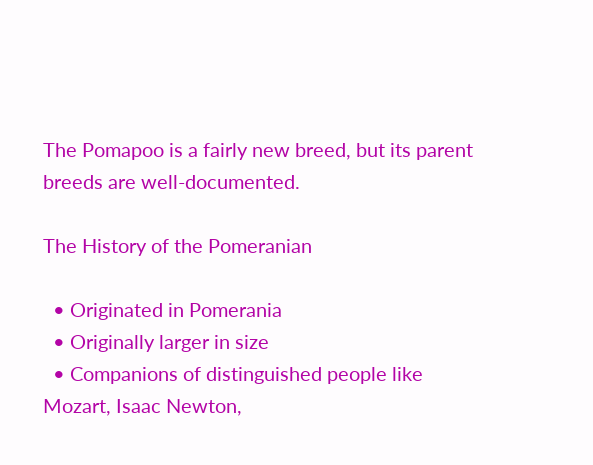The Pomapoo is a fairly new breed, but its parent breeds are well-documented.

The History of the Pomeranian

  • Originated in Pomerania
  • Originally larger in size
  • Companions of distinguished people like Mozart, Isaac Newton,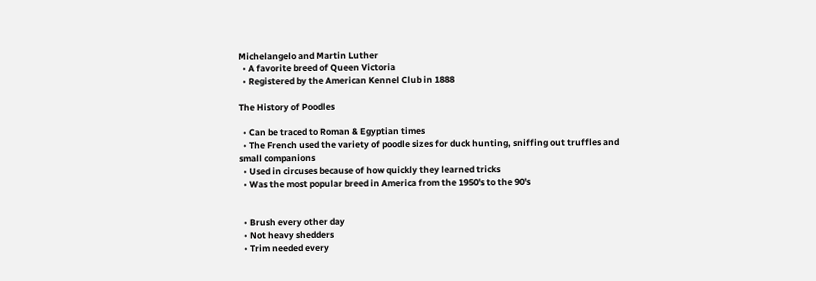Michelangelo and Martin Luther
  • A favorite breed of Queen Victoria
  • Registered by the American Kennel Club in 1888

The History of Poodles

  • Can be traced to Roman & Egyptian times
  • The French used the variety of poodle sizes for duck hunting, sniffing out truffles and small companions
  • Used in circuses because of how quickly they learned tricks
  • Was the most popular breed in America from the 1950's to the 90's


  • Brush every other day
  • Not heavy shedders
  • Trim needed every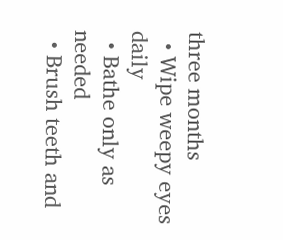three months
  • Wipe weepy eyes daily
  • Bathe only as needed
  • Brush teeth and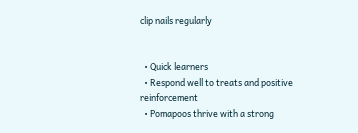clip nails regularly


  • Quick learners
  • Respond well to treats and positive reinforcement
  • Pomapoos thrive with a strong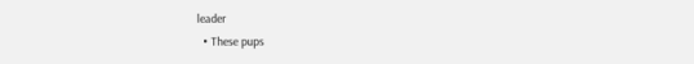leader
  • These pups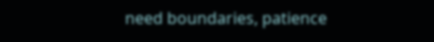need boundaries, patience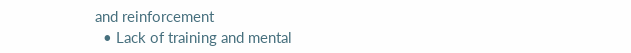and reinforcement
  • Lack of training and mental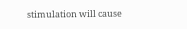stimulation will cause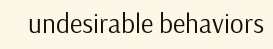undesirable behaviors